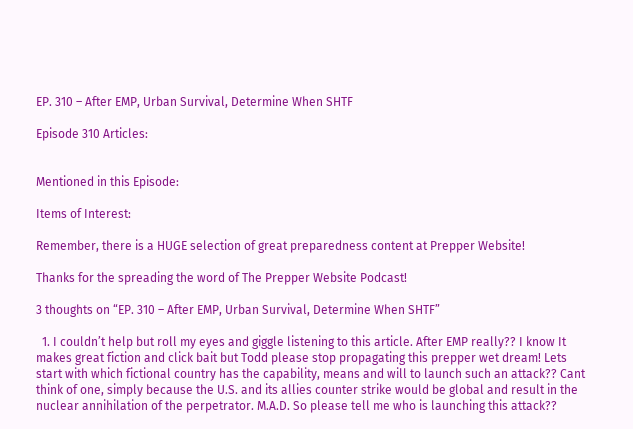EP. 310 – After EMP, Urban Survival, Determine When SHTF

Episode 310 Articles:


Mentioned in this Episode:

Items of Interest:

Remember, there is a HUGE selection of great preparedness content at Prepper Website!

Thanks for the spreading the word of The Prepper Website Podcast!

3 thoughts on “EP. 310 – After EMP, Urban Survival, Determine When SHTF”

  1. I couldn’t help but roll my eyes and giggle listening to this article. After EMP really?? I know It makes great fiction and click bait but Todd please stop propagating this prepper wet dream! Lets start with which fictional country has the capability, means and will to launch such an attack?? Cant think of one, simply because the U.S. and its allies counter strike would be global and result in the nuclear annihilation of the perpetrator. M.A.D. So please tell me who is launching this attack??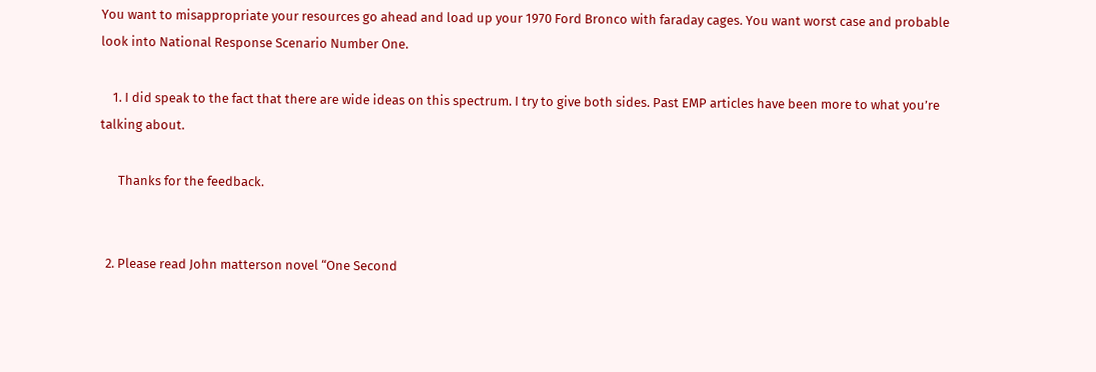You want to misappropriate your resources go ahead and load up your 1970 Ford Bronco with faraday cages. You want worst case and probable look into National Response Scenario Number One.

    1. I did speak to the fact that there are wide ideas on this spectrum. I try to give both sides. Past EMP articles have been more to what you’re talking about.

      Thanks for the feedback.


  2. Please read John matterson novel “One Second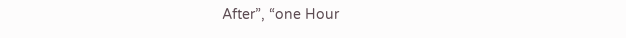After”, “one Hour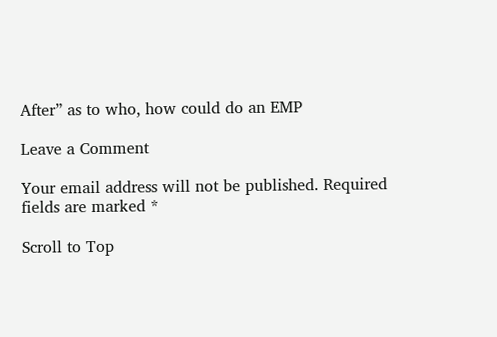After” as to who, how could do an EMP

Leave a Comment

Your email address will not be published. Required fields are marked *

Scroll to Top